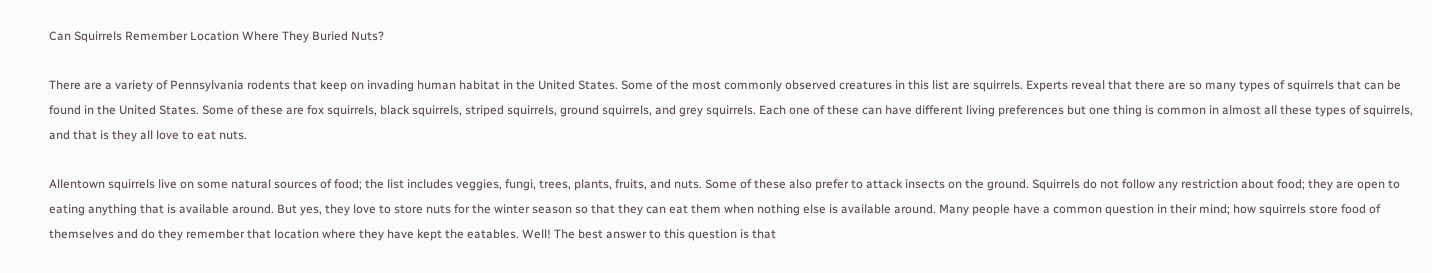Can Squirrels Remember Location Where They Buried Nuts?

There are a variety of Pennsylvania rodents that keep on invading human habitat in the United States. Some of the most commonly observed creatures in this list are squirrels. Experts reveal that there are so many types of squirrels that can be found in the United States. Some of these are fox squirrels, black squirrels, striped squirrels, ground squirrels, and grey squirrels. Each one of these can have different living preferences but one thing is common in almost all these types of squirrels, and that is they all love to eat nuts.

Allentown squirrels live on some natural sources of food; the list includes veggies, fungi, trees, plants, fruits, and nuts. Some of these also prefer to attack insects on the ground. Squirrels do not follow any restriction about food; they are open to eating anything that is available around. But yes, they love to store nuts for the winter season so that they can eat them when nothing else is available around. Many people have a common question in their mind; how squirrels store food of themselves and do they remember that location where they have kept the eatables. Well! The best answer to this question is that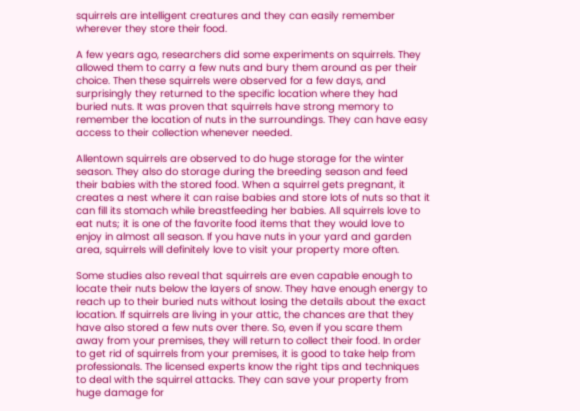squirrels are intelligent creatures and they can easily remember wherever they store their food.

A few years ago, researchers did some experiments on squirrels. They allowed them to carry a few nuts and bury them around as per their choice. Then these squirrels were observed for a few days, and surprisingly they returned to the specific location where they had buried nuts. It was proven that squirrels have strong memory to remember the location of nuts in the surroundings. They can have easy access to their collection whenever needed.

Allentown squirrels are observed to do huge storage for the winter season. They also do storage during the breeding season and feed their babies with the stored food. When a squirrel gets pregnant, it creates a nest where it can raise babies and store lots of nuts so that it can fill its stomach while breastfeeding her babies. All squirrels love to eat nuts; it is one of the favorite food items that they would love to enjoy in almost all season. If you have nuts in your yard and garden area, squirrels will definitely love to visit your property more often.

Some studies also reveal that squirrels are even capable enough to locate their nuts below the layers of snow. They have enough energy to reach up to their buried nuts without losing the details about the exact location. If squirrels are living in your attic, the chances are that they have also stored a few nuts over there. So, even if you scare them away from your premises, they will return to collect their food. In order to get rid of squirrels from your premises, it is good to take help from professionals. The licensed experts know the right tips and techniques to deal with the squirrel attacks. They can save your property from huge damage for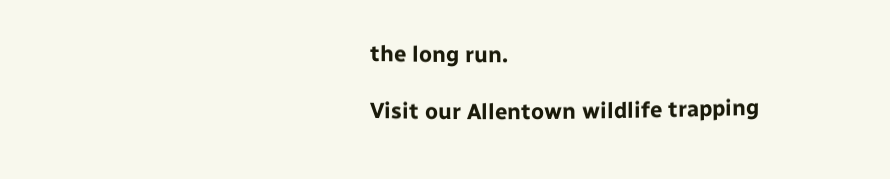the long run.

Visit our Allentown wildlife trapping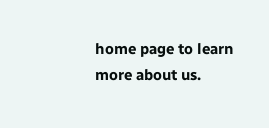home page to learn more about us.